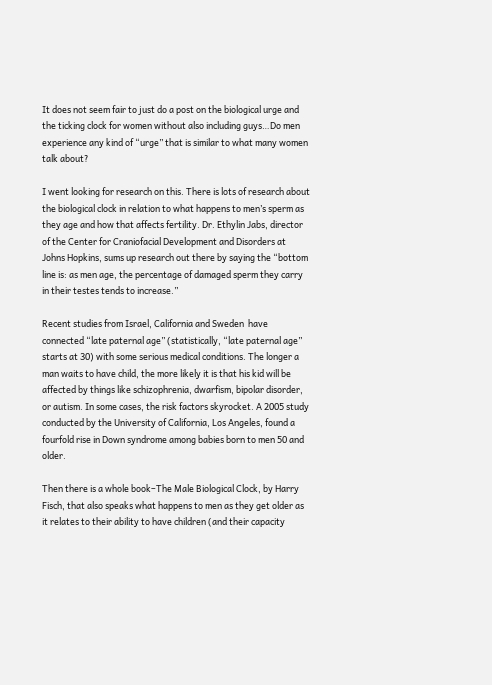It does not seem fair to just do a post on the biological urge and the ticking clock for women without also including guys…Do men experience any kind of “urge” that is similar to what many women talk about?

I went looking for research on this. There is lots of research about the biological clock in relation to what happens to men’s sperm as they age and how that affects fertility. Dr. Ethylin Jabs, director of the Center for Craniofacial Development and Disorders at Johns Hopkins, sums up research out there by saying the “bottom line is: as men age, the percentage of damaged sperm they carry in their testes tends to increase.”

Recent studies from Israel, California and Sweden  have connected “late paternal age” (statistically, “late paternal age” starts at 30) with some serious medical conditions. The longer a man waits to have child, the more likely it is that his kid will be affected by things like schizophrenia, dwarfism, bipolar disorder, or autism. In some cases, the risk factors skyrocket. A 2005 study conducted by the University of California, Los Angeles, found a fourfold rise in Down syndrome among babies born to men 50 and older.

Then there is a whole book–The Male Biological Clock, by Harry Fisch, that also speaks what happens to men as they get older as it relates to their ability to have children (and their capacity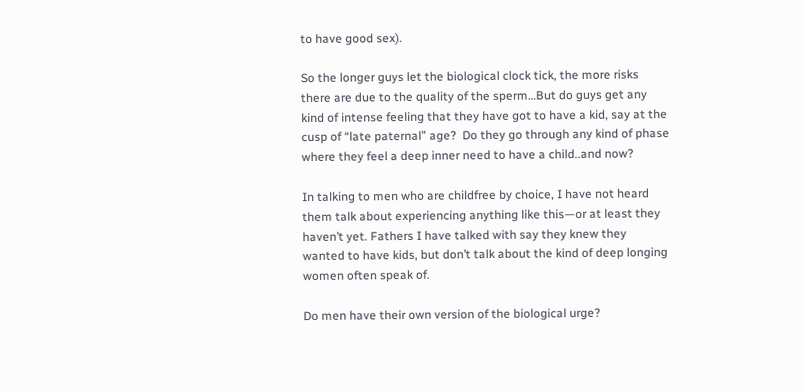to have good sex).

So the longer guys let the biological clock tick, the more risks there are due to the quality of the sperm…But do guys get any kind of intense feeling that they have got to have a kid, say at the cusp of “late paternal” age?  Do they go through any kind of phase where they feel a deep inner need to have a child..and now?

In talking to men who are childfree by choice, I have not heard them talk about experiencing anything like this—or at least they haven’t yet. Fathers I have talked with say they knew they wanted to have kids, but don’t talk about the kind of deep longing women often speak of.

Do men have their own version of the biological urge?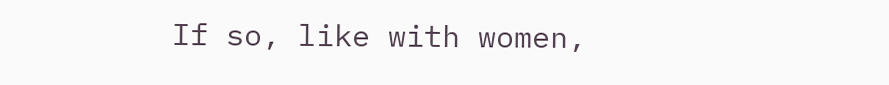If so, like with women,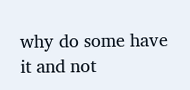why do some have it and not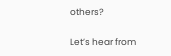others?

Let’s hear from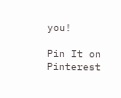you!

Pin It on Pinterest